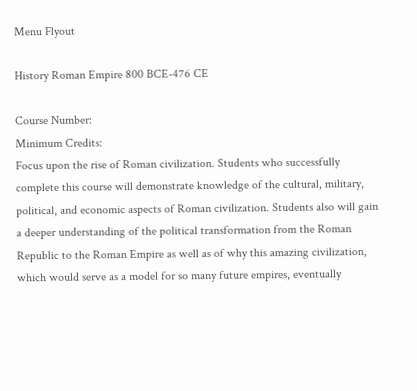Menu Flyout

History Roman Empire 800 BCE-476 CE

Course Number:
Minimum Credits:
Focus upon the rise of Roman civilization. Students who successfully complete this course will demonstrate knowledge of the cultural, military, political, and economic aspects of Roman civilization. Students also will gain a deeper understanding of the political transformation from the Roman Republic to the Roman Empire as well as of why this amazing civilization, which would serve as a model for so many future empires, eventually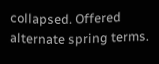collapsed. Offered alternate spring terms.